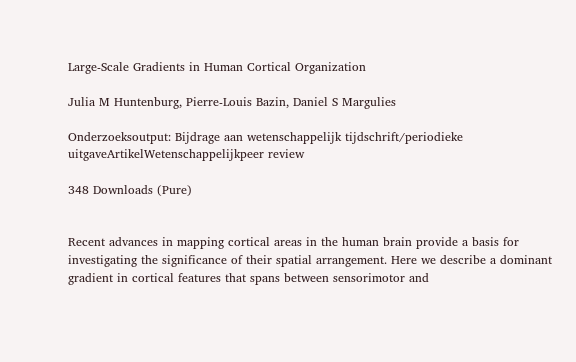Large-Scale Gradients in Human Cortical Organization

Julia M Huntenburg, Pierre-Louis Bazin, Daniel S Margulies

Onderzoeksoutput: Bijdrage aan wetenschappelijk tijdschrift/periodieke uitgaveArtikelWetenschappelijkpeer review

348 Downloads (Pure)


Recent advances in mapping cortical areas in the human brain provide a basis for investigating the significance of their spatial arrangement. Here we describe a dominant gradient in cortical features that spans between sensorimotor and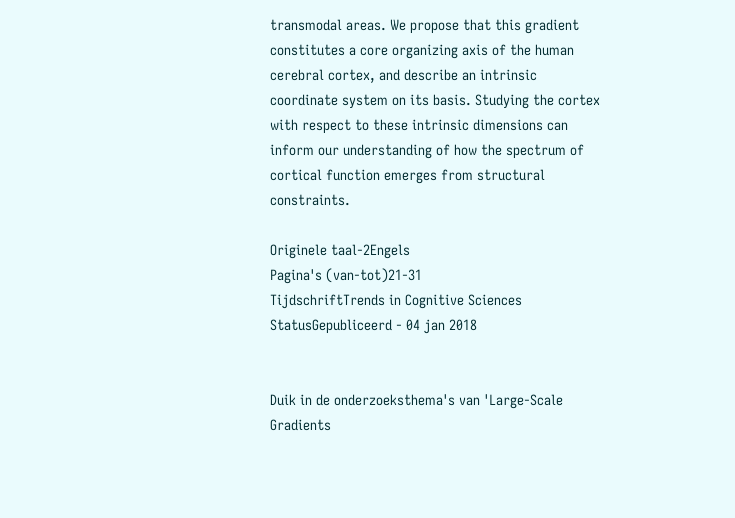transmodal areas. We propose that this gradient constitutes a core organizing axis of the human cerebral cortex, and describe an intrinsic coordinate system on its basis. Studying the cortex with respect to these intrinsic dimensions can inform our understanding of how the spectrum of cortical function emerges from structural constraints.

Originele taal-2Engels
Pagina's (van-tot)21-31
TijdschriftTrends in Cognitive Sciences
StatusGepubliceerd - 04 jan 2018


Duik in de onderzoeksthema's van 'Large-Scale Gradients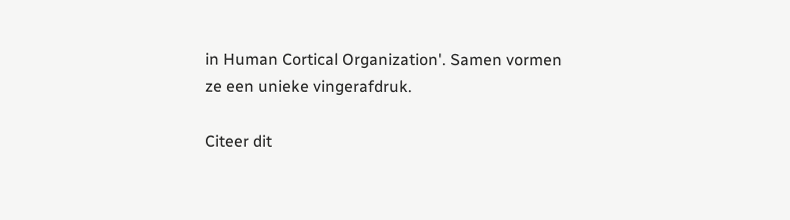in Human Cortical Organization'. Samen vormen ze een unieke vingerafdruk.

Citeer dit